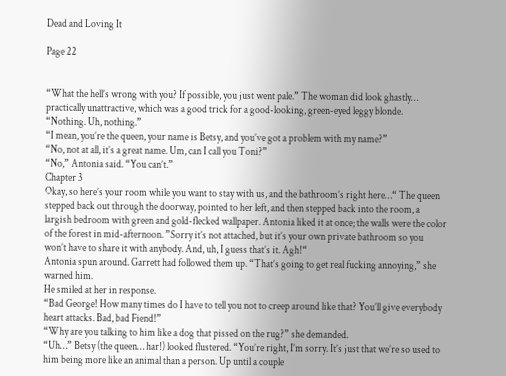Dead and Loving It

Page 22


“What the hell’s wrong with you? If possible, you just went pale.” The woman did look ghastly… practically unattractive, which was a good trick for a good-looking, green-eyed leggy blonde.
“Nothing. Uh, nothing.”
“I mean, you’re the queen, your name is Betsy, and you’ve got a problem with my name?”
“No, not at all, it’s a great name. Um, can I call you Toni?”
“No,” Antonia said. “You can’t.”
Chapter 3
Okay, so here’s your room while you want to stay with us, and the bathroom’s right here…“ The queen stepped back out through the doorway, pointed to her left, and then stepped back into the room, a largish bedroom with green and gold-flecked wallpaper. Antonia liked it at once; the walls were the color of the forest in mid-afternoon. ”Sorry it’s not attached, but it’s your own private bathroom so you won’t have to share it with anybody. And, uh, I guess that’s it. Agh!“
Antonia spun around. Garrett had followed them up. “That’s going to get real fucking annoying,” she warned him.
He smiled at her in response.
“Bad George! How many times do I have to tell you not to creep around like that? You’ll give everybody heart attacks. Bad, bad Fiend!”
“Why are you talking to him like a dog that pissed on the rug?” she demanded.
“Uh…” Betsy (the queen… har!) looked flustered. “You’re right, I’m sorry. It’s just that we’re so used to him being more like an animal than a person. Up until a couple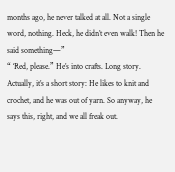months ago, he never talked at all. Not a single word, nothing. Heck, he didn’t even walk! Then he said something—”
“ ‘Red, please.” He’s into crafts. Long story. Actually, it’s a short story: He likes to knit and crochet, and he was out of yarn. So anyway, he says this, right, and we all freak out.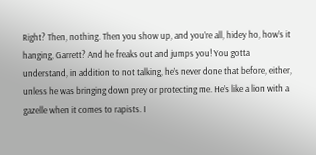Right? Then, nothing. Then you show up, and you’re all, hidey ho, how’s it hanging, Garrett? And he freaks out and jumps you! You gotta understand, in addition to not talking, he’s never done that before, either, unless he was bringing down prey or protecting me. He’s like a lion with a gazelle when it comes to rapists. I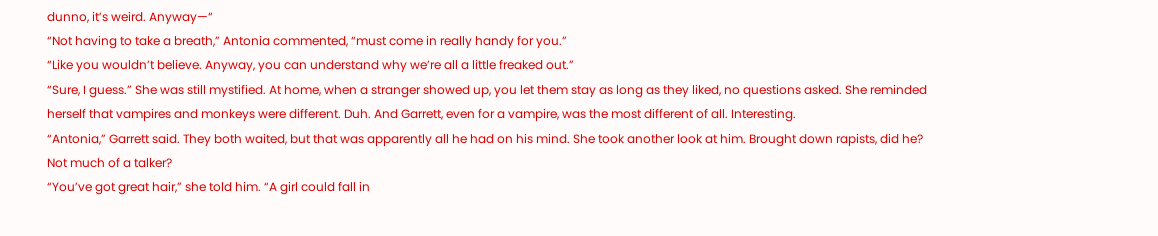dunno, it’s weird. Anyway—“
“Not having to take a breath,” Antonia commented, “must come in really handy for you.”
“Like you wouldn’t believe. Anyway, you can understand why we’re all a little freaked out.”
“Sure, I guess.” She was still mystified. At home, when a stranger showed up, you let them stay as long as they liked, no questions asked. She reminded herself that vampires and monkeys were different. Duh. And Garrett, even for a vampire, was the most different of all. Interesting.
“Antonia,” Garrett said. They both waited, but that was apparently all he had on his mind. She took another look at him. Brought down rapists, did he? Not much of a talker?
“You’ve got great hair,” she told him. “A girl could fall in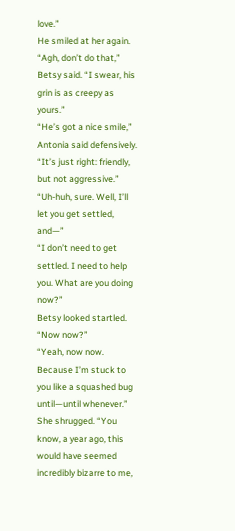love.”
He smiled at her again.
“Agh, don’t do that,” Betsy said. “I swear, his grin is as creepy as yours.”
“He’s got a nice smile,” Antonia said defensively. “It’s just right: friendly, but not aggressive.”
“Uh-huh, sure. Well, I’ll let you get settled, and—”
“I don’t need to get settled. I need to help you. What are you doing now?”
Betsy looked startled. “Now now?”
“Yeah, now now. Because I’m stuck to you like a squashed bug until—until whenever.”
She shrugged. “You know, a year ago, this would have seemed incredibly bizarre to me,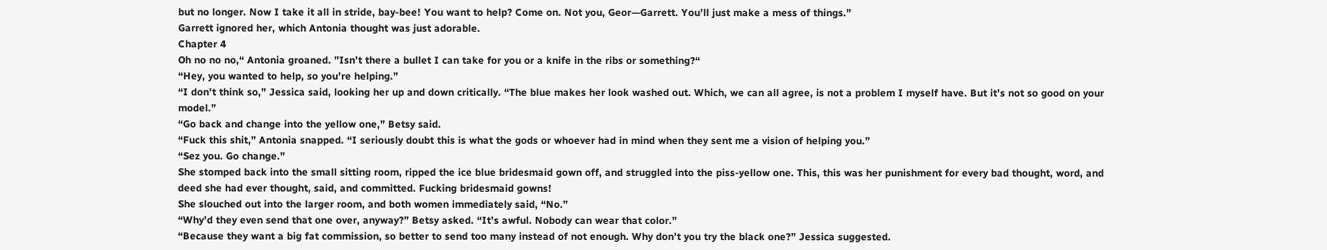but no longer. Now I take it all in stride, bay-bee! You want to help? Come on. Not you, Geor—Garrett. You’ll just make a mess of things.”
Garrett ignored her, which Antonia thought was just adorable.
Chapter 4
Oh no no no,“ Antonia groaned. ”Isn’t there a bullet I can take for you or a knife in the ribs or something?“
“Hey, you wanted to help, so you’re helping.”
“I don’t think so,” Jessica said, looking her up and down critically. “The blue makes her look washed out. Which, we can all agree, is not a problem I myself have. But it’s not so good on your model.”
“Go back and change into the yellow one,” Betsy said.
“Fuck this shit,” Antonia snapped. “I seriously doubt this is what the gods or whoever had in mind when they sent me a vision of helping you.”
“Sez you. Go change.”
She stomped back into the small sitting room, ripped the ice blue bridesmaid gown off, and struggled into the piss-yellow one. This, this was her punishment for every bad thought, word, and deed she had ever thought, said, and committed. Fucking bridesmaid gowns!
She slouched out into the larger room, and both women immediately said, “No.”
“Why’d they even send that one over, anyway?” Betsy asked. “It’s awful. Nobody can wear that color.”
“Because they want a big fat commission, so better to send too many instead of not enough. Why don’t you try the black one?” Jessica suggested.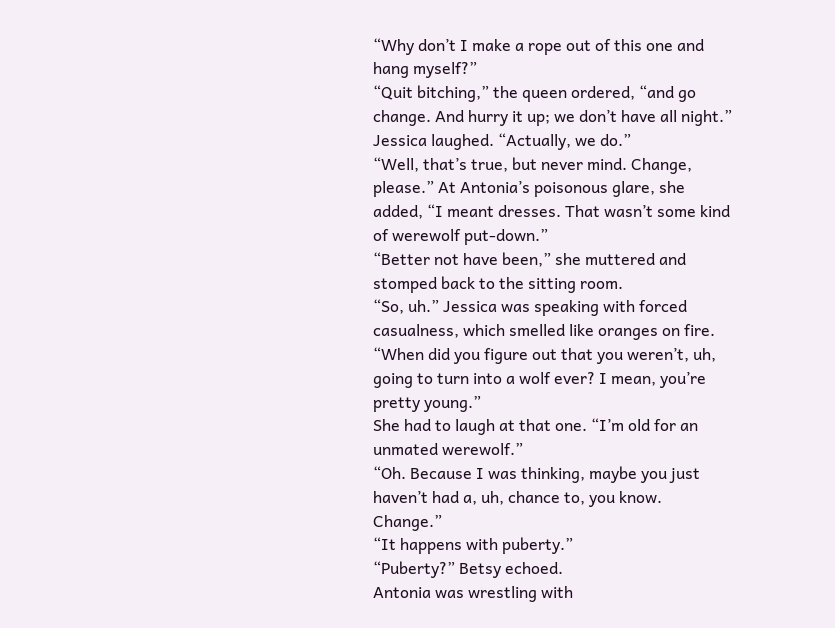“Why don’t I make a rope out of this one and hang myself?”
“Quit bitching,” the queen ordered, “and go change. And hurry it up; we don’t have all night.”
Jessica laughed. “Actually, we do.”
“Well, that’s true, but never mind. Change, please.” At Antonia’s poisonous glare, she added, “I meant dresses. That wasn’t some kind of werewolf put-down.”
“Better not have been,” she muttered and stomped back to the sitting room.
“So, uh.” Jessica was speaking with forced casualness, which smelled like oranges on fire. “When did you figure out that you weren’t, uh, going to turn into a wolf ever? I mean, you’re pretty young.”
She had to laugh at that one. “I’m old for an unmated werewolf.”
“Oh. Because I was thinking, maybe you just haven’t had a, uh, chance to, you know. Change.”
“It happens with puberty.”
“Puberty?” Betsy echoed.
Antonia was wrestling with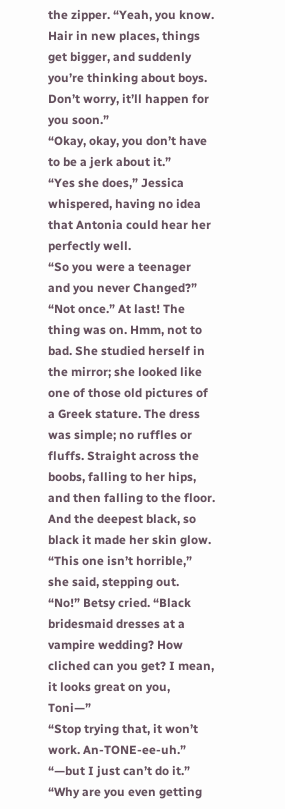the zipper. “Yeah, you know. Hair in new places, things get bigger, and suddenly you’re thinking about boys. Don’t worry, it’ll happen for you soon.”
“Okay, okay, you don’t have to be a jerk about it.”
“Yes she does,” Jessica whispered, having no idea that Antonia could hear her perfectly well.
“So you were a teenager and you never Changed?”
“Not once.” At last! The thing was on. Hmm, not to bad. She studied herself in the mirror; she looked like one of those old pictures of a Greek stature. The dress was simple; no ruffles or fluffs. Straight across the boobs, falling to her hips, and then falling to the floor. And the deepest black, so black it made her skin glow.
“This one isn’t horrible,” she said, stepping out.
“No!” Betsy cried. “Black bridesmaid dresses at a vampire wedding? How cliched can you get? I mean, it looks great on you, Toni—”
“Stop trying that, it won’t work. An-TONE-ee-uh.”
“—but I just can’t do it.”
“Why are you even getting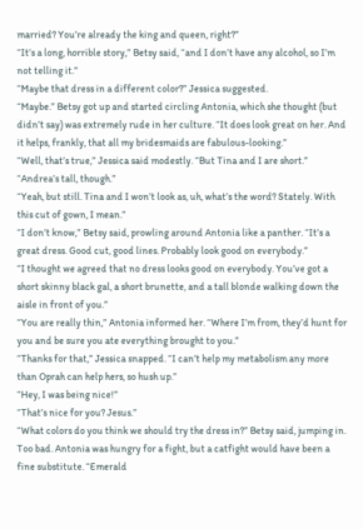married? You’re already the king and queen, right?”
“It’s a long, horrible story,” Betsy said, “and I don’t have any alcohol, so I’m not telling it.”
“Maybe that dress in a different color?” Jessica suggested.
“Maybe.” Betsy got up and started circling Antonia, which she thought (but didn’t say) was extremely rude in her culture. “It does look great on her. And it helps, frankly, that all my bridesmaids are fabulous-looking.”
“Well, that’s true,” Jessica said modestly. “But Tina and I are short.”
“Andrea’s tall, though.”
“Yeah, but still. Tina and I won’t look as, uh, what’s the word? Stately. With this cut of gown, I mean.”
“I don’t know,” Betsy said, prowling around Antonia like a panther. “It’s a great dress. Good cut, good lines. Probably look good on everybody.”
“I thought we agreed that no dress looks good on everybody. You’ve got a short skinny black gal, a short brunette, and a tall blonde walking down the aisle in front of you.”
“You are really thin,” Antonia informed her. “Where I’m from, they’d hunt for you and be sure you ate everything brought to you.”
“Thanks for that,” Jessica snapped. “I can’t help my metabolism any more than Oprah can help hers, so hush up.”
“Hey, I was being nice!”
“That’s nice for you? Jesus.”
“What colors do you think we should try the dress in?” Betsy said, jumping in. Too bad. Antonia was hungry for a fight, but a catfight would have been a fine substitute. “Emerald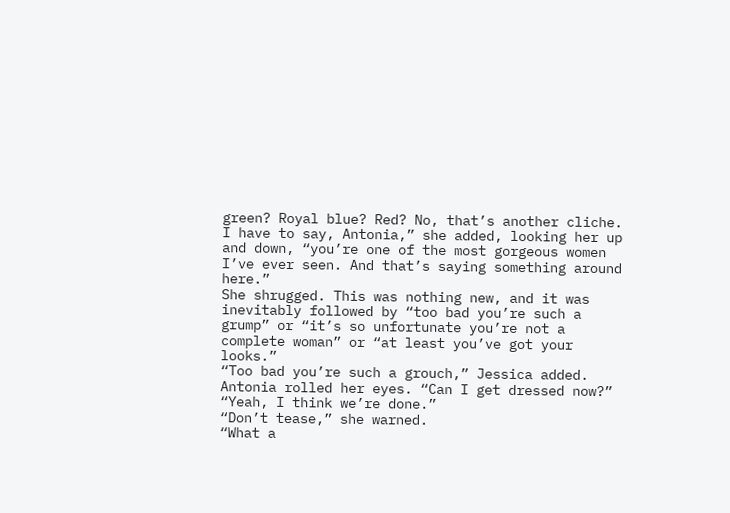green? Royal blue? Red? No, that’s another cliche. I have to say, Antonia,” she added, looking her up and down, “you’re one of the most gorgeous women I’ve ever seen. And that’s saying something around here.”
She shrugged. This was nothing new, and it was inevitably followed by “too bad you’re such a grump” or “it’s so unfortunate you’re not a complete woman” or “at least you’ve got your looks.”
“Too bad you’re such a grouch,” Jessica added.
Antonia rolled her eyes. “Can I get dressed now?”
“Yeah, I think we’re done.”
“Don’t tease,” she warned.
“What a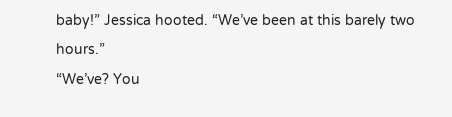baby!” Jessica hooted. “We’ve been at this barely two hours.”
“We’ve? You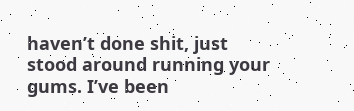haven’t done shit, just stood around running your gums. I’ve been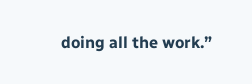doing all the work.”